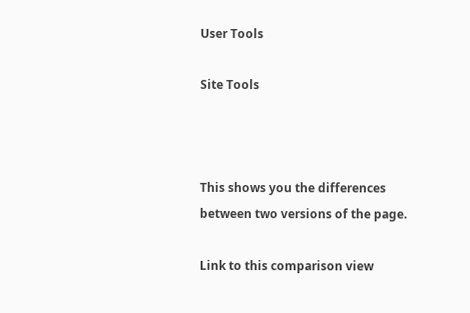User Tools

Site Tools



This shows you the differences between two versions of the page.

Link to this comparison view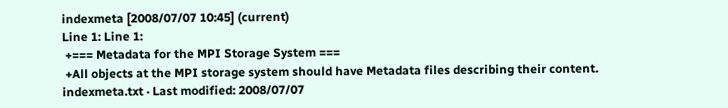indexmeta [2008/07/07 10:45] (current)
Line 1: Line 1:
 +=== Metadata for the MPI Storage System ===
 +All objects at the MPI storage system should have Metadata files describing their content.
indexmeta.txt · Last modified: 2008/07/07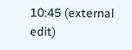10:45 (external edit)